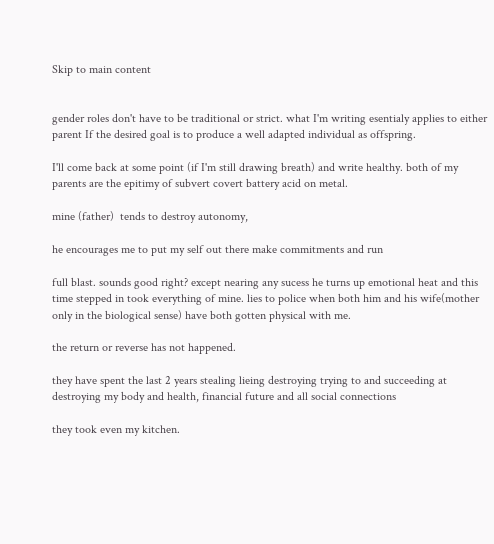Skip to main content


gender roles don't have to be traditional or strict. what I'm writing esentialy applies to either parent If the desired goal is to produce a well adapted individual as offspring.

I'll come back at some point (if I'm still drawing breath) and write healthy. both of my parents are the epitimy of subvert covert battery acid on metal.

mine (father)  tends to destroy autonomy,

he encourages me to put my self out there make commitments and run

full blast. sounds good right? except nearing any sucess he turns up emotional heat and this time stepped in took everything of mine. lies to police when both him and his wife(mother only in the biological sense) have both gotten physical with me.

the return or reverse has not happened.

they have spent the last 2 years stealing lieing destroying trying to and succeeding at destroying my body and health, financial future and all social connections

they took even my kitchen.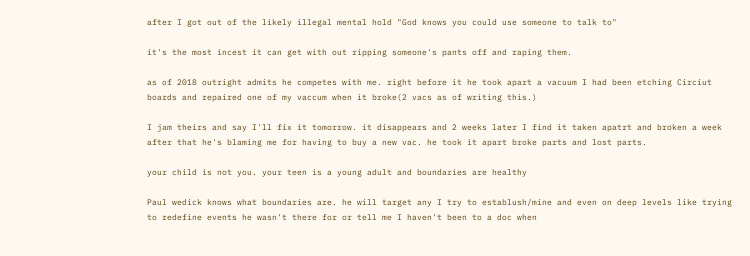after I got out of the likely illegal mental hold "God knows you could use someone to talk to"

it's the most incest it can get with out ripping someone's pants off and raping them.

as of 2018 outright admits he competes with me. right before it he took apart a vacuum I had been etching Circiut boards and repaired one of my vaccum when it broke(2 vacs as of writing this.)

I jam theirs and say I'll fix it tomorrow. it disappears and 2 weeks later I find it taken apatrt and broken a week after that he's blaming me for having to buy a new vac. he took it apart broke parts and lost parts.

your child is not you. your teen is a young adult and boundaries are healthy

Paul wedick knows what boundaries are. he will target any I try to establush/mine and even on deep levels like trying to redefine events he wasn't there for or tell me I haven't been to a doc when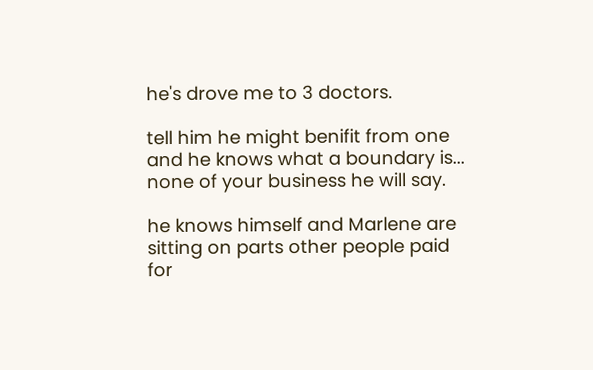he's drove me to 3 doctors.

tell him he might benifit from one and he knows what a boundary is... none of your business he will say.

he knows himself and Marlene are sitting on parts other people paid for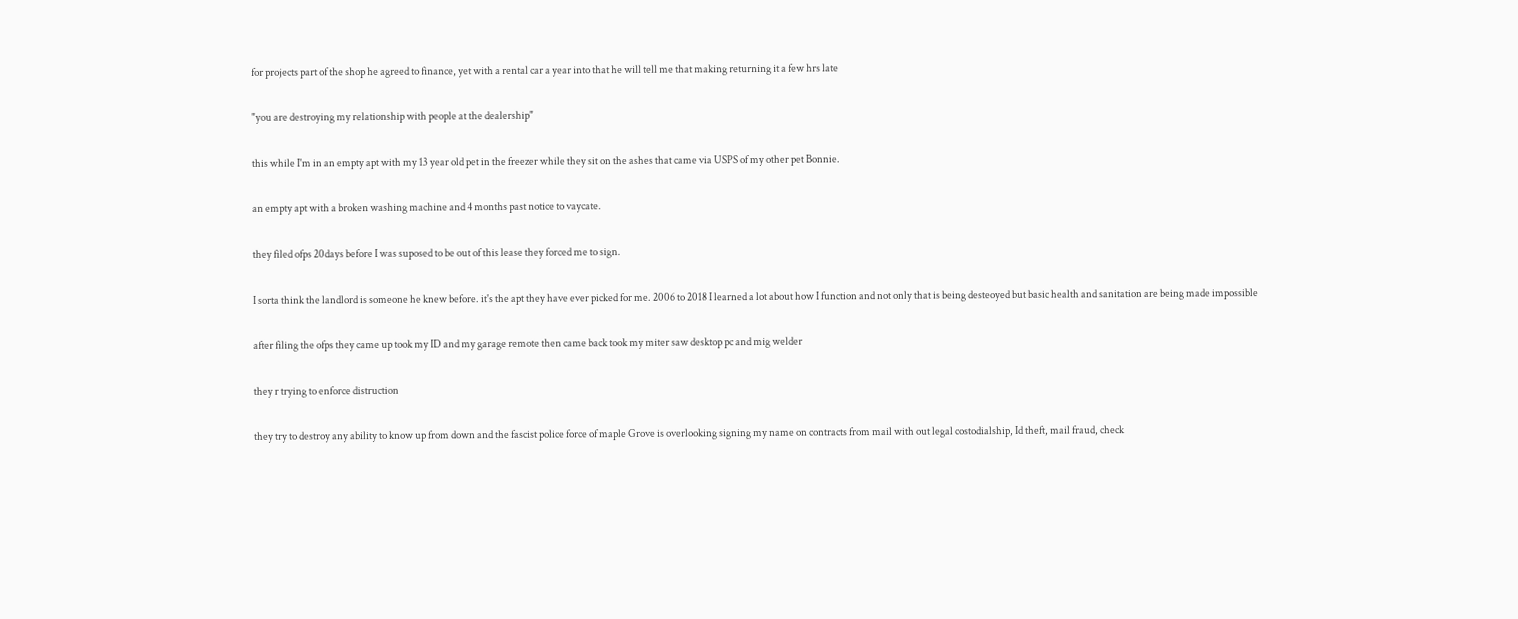for projects part of the shop he agreed to finance, yet with a rental car a year into that he will tell me that making returning it a few hrs late

"you are destroying my relationship with people at the dealership"

this while I'm in an empty apt with my 13 year old pet in the freezer while they sit on the ashes that came via USPS of my other pet Bonnie.

an empty apt with a broken washing machine and 4 months past notice to vaycate.

they filed ofps 20days before I was suposed to be out of this lease they forced me to sign.

I sorta think the landlord is someone he knew before. it's the apt they have ever picked for me. 2006 to 2018 I learned a lot about how I function and not only that is being desteoyed but basic health and sanitation are being made impossible

after filing the ofps they came up took my ID and my garage remote then came back took my miter saw desktop pc and mig welder

they r trying to enforce distruction

they try to destroy any ability to know up from down and the fascist police force of maple Grove is overlooking signing my name on contracts from mail with out legal costodialship, Id theft, mail fraud, check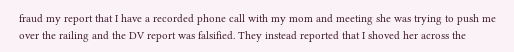fraud my report that I have a recorded phone call with my mom and meeting she was trying to push me over the railing and the DV report was falsified. They instead reported that I shoved her across the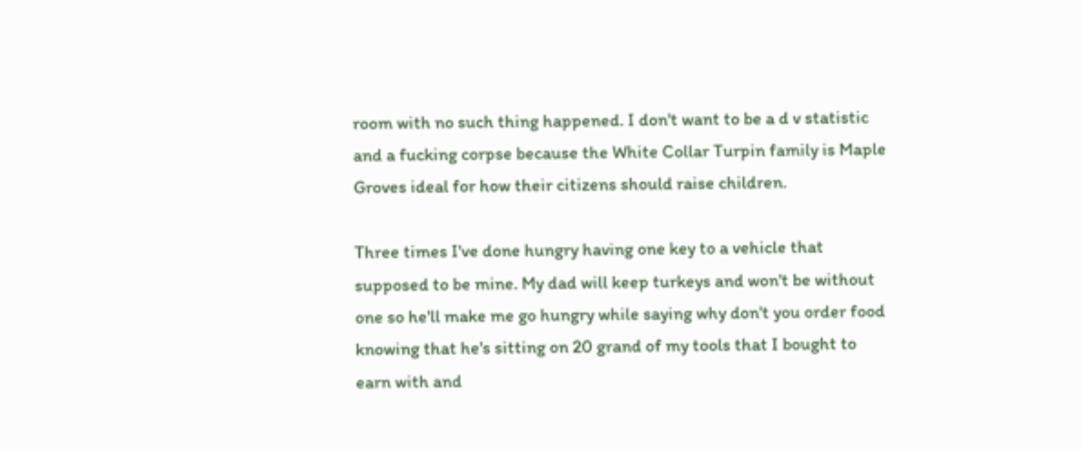room with no such thing happened. I don't want to be a d v statistic and a fucking corpse because the White Collar Turpin family is Maple Groves ideal for how their citizens should raise children.

Three times I've done hungry having one key to a vehicle that supposed to be mine. My dad will keep turkeys and won't be without one so he'll make me go hungry while saying why don't you order food knowing that he's sitting on 20 grand of my tools that I bought to earn with and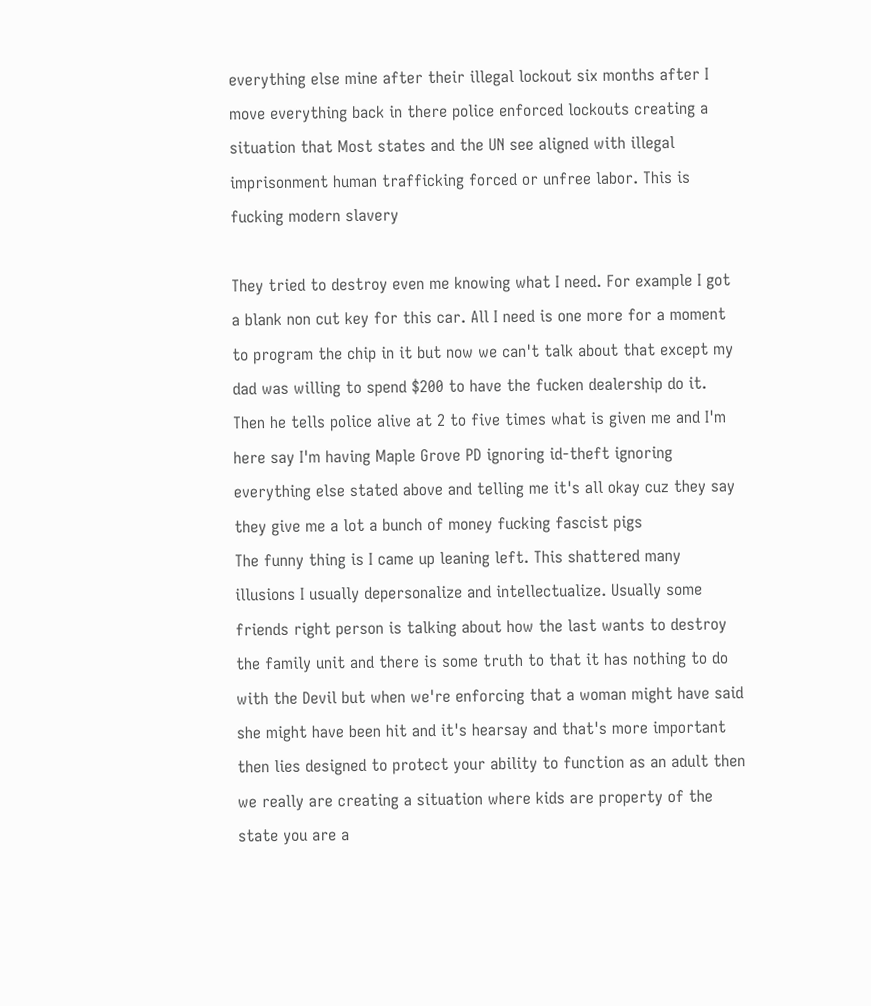everything else mine after their illegal lockout six months after I move everything back in there police enforced lockouts creating a situation that Most states and the UN see aligned with illegal imprisonment human trafficking forced or unfree labor. This is fucking modern slavery

They tried to destroy even me knowing what I need. For example I got a blank non cut key for this car. All I need is one more for a moment to program the chip in it but now we can't talk about that except my dad was willing to spend $200 to have the fucken dealership do it. Then he tells police alive at 2 to five times what is given me and I'm here say I'm having Maple Grove PD ignoring id-theft ignoring everything else stated above and telling me it's all okay cuz they say they give me a lot a bunch of money fucking fascist pigs
The funny thing is I came up leaning left. This shattered many illusions I usually depersonalize and intellectualize. Usually some friends right person is talking about how the last wants to destroy the family unit and there is some truth to that it has nothing to do with the Devil but when we're enforcing that a woman might have said she might have been hit and it's hearsay and that's more important then lies designed to protect your ability to function as an adult then we really are creating a situation where kids are property of the state you are a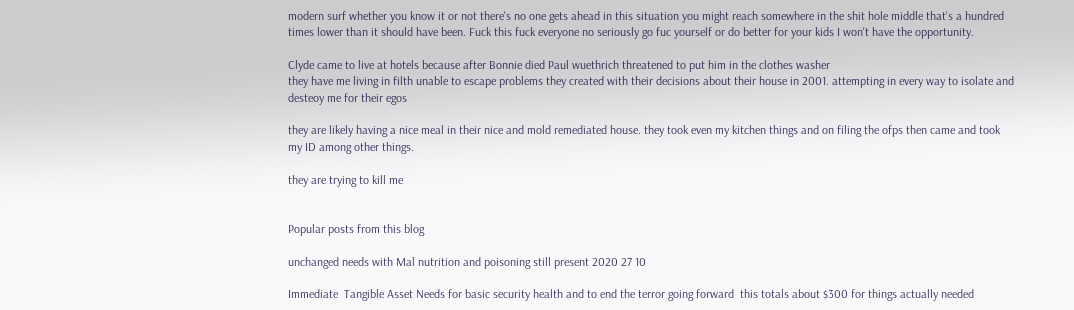modern surf whether you know it or not there's no one gets ahead in this situation you might reach somewhere in the shit hole middle that's a hundred times lower than it should have been. Fuck this fuck everyone no seriously go fuc yourself or do better for your kids I won't have the opportunity.

Clyde came to live at hotels because after Bonnie died Paul wuethrich threatened to put him in the clothes washer
they have me living in filth unable to escape problems they created with their decisions about their house in 2001. attempting in every way to isolate and desteoy me for their egos

they are likely having a nice meal in their nice and mold remediated house. they took even my kitchen things and on filing the ofps then came and took my ID among other things.

they are trying to kill me


Popular posts from this blog

unchanged needs with Mal nutrition and poisoning still present 2020 27 10

Immediate  Tangible Asset Needs for basic security health and to end the terror going forward  this totals about $300 for things actually needed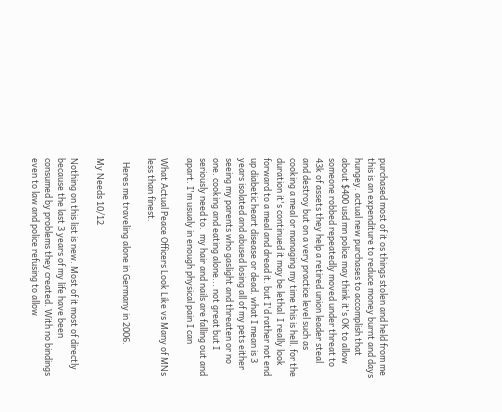purchased most of it os things stolen and held from me  this is an expenditure to reduce money burnt and days hungey. actual new purchases to accomplish that about $400 usd mn police may think it's OK to allow someone robbed repeatedly moved under threat to 43k of assets they help a retired union leader steal and destroy but on a very practice level such as cooking a meal or managing my time this is hell. for the duration it's continued it may be lethal  I really look forward to a meal and dread it. but I'd rather not end up diabetic heart disease or dead. what I mean is 3 years isolated and abused losing all of my pets either seeing my parents who gaslight and threaten or no one. cooking and eating alone... not great but I seriously need to.  my hair and nails are falling out and apart. I'm usualy in enough physical pain I can

What Actual Peace Officers Look Like vs Many of MNs less than finest.

  Heres me traveling alone in Germany in 2006.

My Needs 10/12

Nothing on this list is new. Most of it most of directly because the last 3 years of my life have been consumed by problems they created. With no bindings even to law and police refusing to allow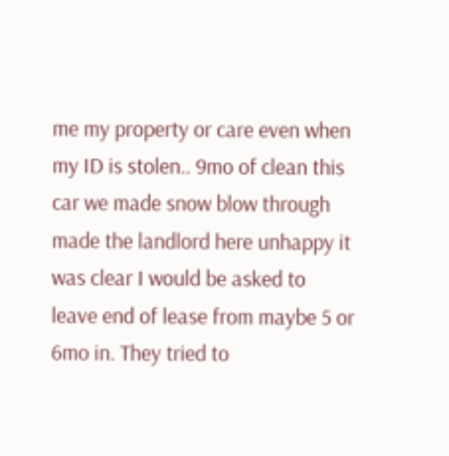me my property or care even when my ID is stolen.. 9mo of clean this car we made snow blow through made the landlord here unhappy it was clear I would be asked to leave end of lease from maybe 5 or 6mo in. They tried to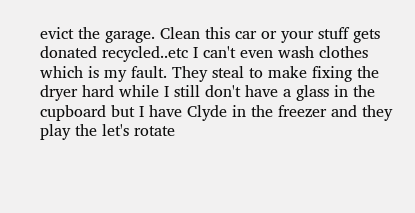evict the garage. Clean this car or your stuff gets donated recycled..etc I can't even wash clothes which is my fault. They steal to make fixing the dryer hard while I still don't have a glass in the cupboard but I have Clyde in the freezer and they play the let's rotate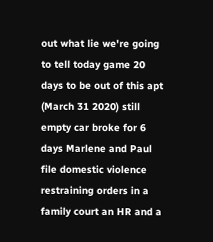out what lie we're going to tell today game 20 days to be out of this apt (March 31 2020) still empty car broke for 6 days Marlene and Paul file domestic violence restraining orders in a family court an HR and a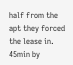half from the apt they forced the lease in. 45min by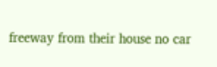freeway from their house no car